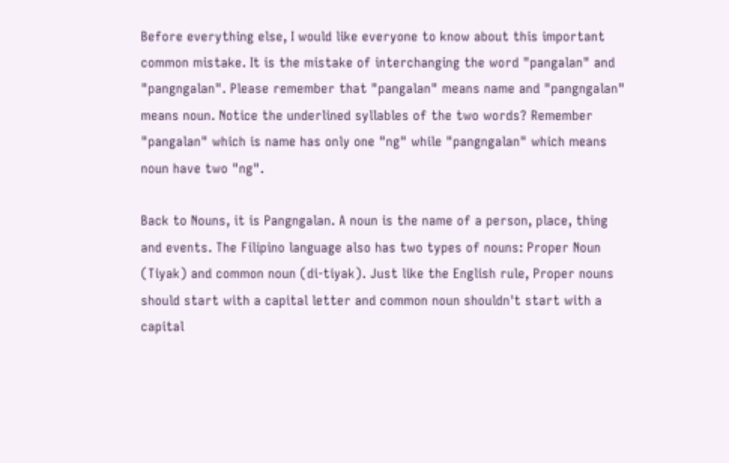Before everything else, I would like everyone to know about this important common mistake. It is the mistake of interchanging the word "pangalan" and "pangngalan". Please remember that "pangalan" means name and "pangngalan" means noun. Notice the underlined syllables of the two words? Remember "pangalan" which is name has only one "ng" while "pangngalan" which means noun have two "ng".

Back to Nouns, it is Pangngalan. A noun is the name of a person, place, thing and events. The Filipino language also has two types of nouns: Proper Noun (Tiyak) and common noun (di-tiyak). Just like the English rule, Proper nouns should start with a capital letter and common noun shouldn't start with a capital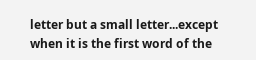letter but a small letter...except when it is the first word of the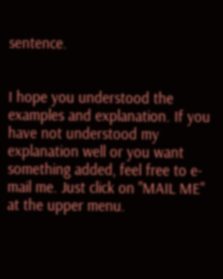sentence.


I hope you understood the examples and explanation. If you have not understood my explanation well or you want something added, feel free to e-mail me. Just click on "MAIL ME" at the upper menu.